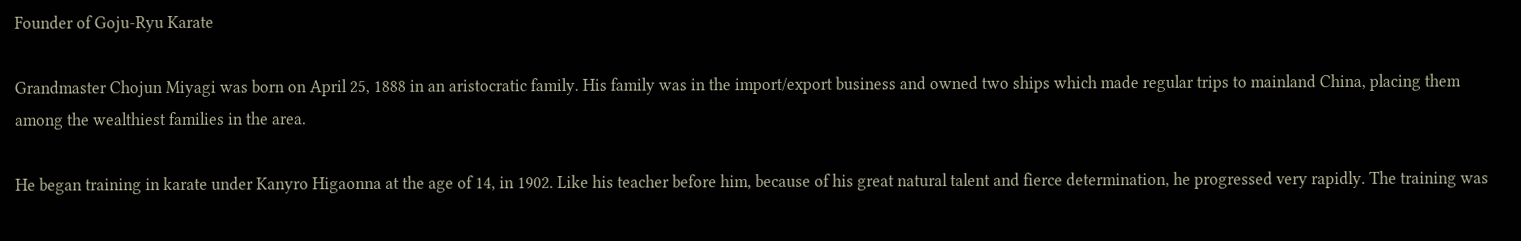Founder of Goju-Ryu Karate

Grandmaster Chojun Miyagi was born on April 25, 1888 in an aristocratic family. His family was in the import/export business and owned two ships which made regular trips to mainland China, placing them among the wealthiest families in the area.

He began training in karate under Kanyro Higaonna at the age of 14, in 1902. Like his teacher before him, because of his great natural talent and fierce determination, he progressed very rapidly. The training was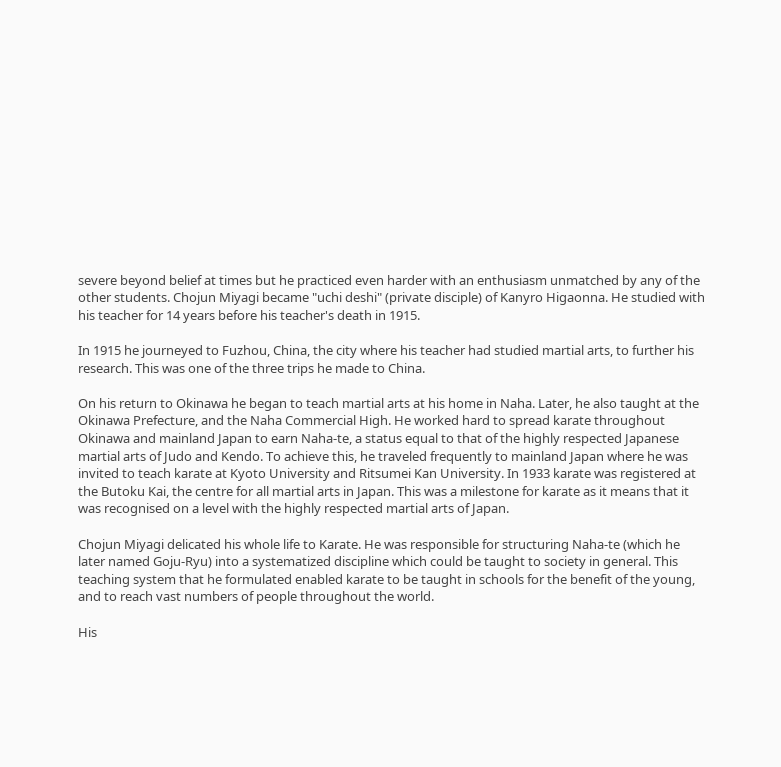severe beyond belief at times but he practiced even harder with an enthusiasm unmatched by any of the other students. Chojun Miyagi became "uchi deshi" (private disciple) of Kanyro Higaonna. He studied with his teacher for 14 years before his teacher's death in 1915.

In 1915 he journeyed to Fuzhou, China, the city where his teacher had studied martial arts, to further his research. This was one of the three trips he made to China.

On his return to Okinawa he began to teach martial arts at his home in Naha. Later, he also taught at the Okinawa Prefecture, and the Naha Commercial High. He worked hard to spread karate throughout Okinawa and mainland Japan to earn Naha-te, a status equal to that of the highly respected Japanese martial arts of Judo and Kendo. To achieve this, he traveled frequently to mainland Japan where he was invited to teach karate at Kyoto University and Ritsumei Kan University. In 1933 karate was registered at the Butoku Kai, the centre for all martial arts in Japan. This was a milestone for karate as it means that it was recognised on a level with the highly respected martial arts of Japan.

Chojun Miyagi delicated his whole life to Karate. He was responsible for structuring Naha-te (which he later named Goju-Ryu) into a systematized discipline which could be taught to society in general. This teaching system that he formulated enabled karate to be taught in schools for the benefit of the young, and to reach vast numbers of people throughout the world.

His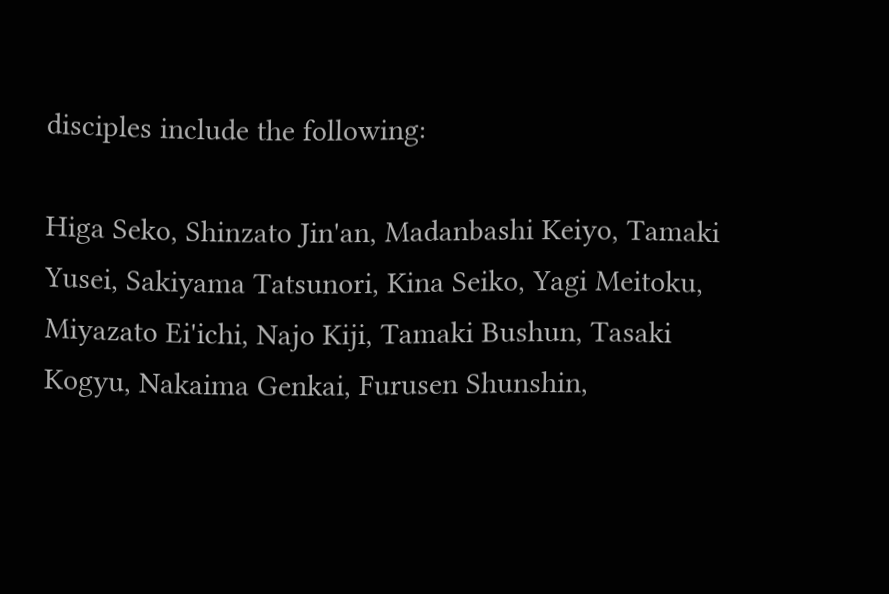disciples include the following:

Higa Seko, Shinzato Jin'an, Madanbashi Keiyo, Tamaki Yusei, Sakiyama Tatsunori, Kina Seiko, Yagi Meitoku, Miyazato Ei'ichi, Najo Kiji, Tamaki Bushun, Tasaki Kogyu, Nakaima Genkai, Furusen Shunshin,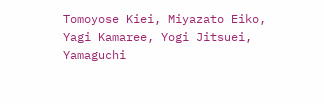Tomoyose Kiei, Miyazato Eiko, Yagi Kamaree, Yogi Jitsuei, Yamaguchi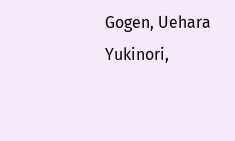Gogen, Uehara Yukinori,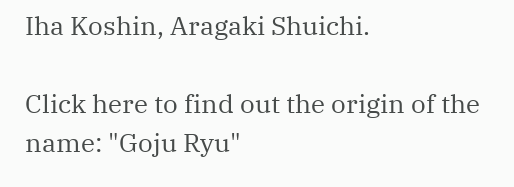Iha Koshin, Aragaki Shuichi.

Click here to find out the origin of the name: "Goju Ryu"